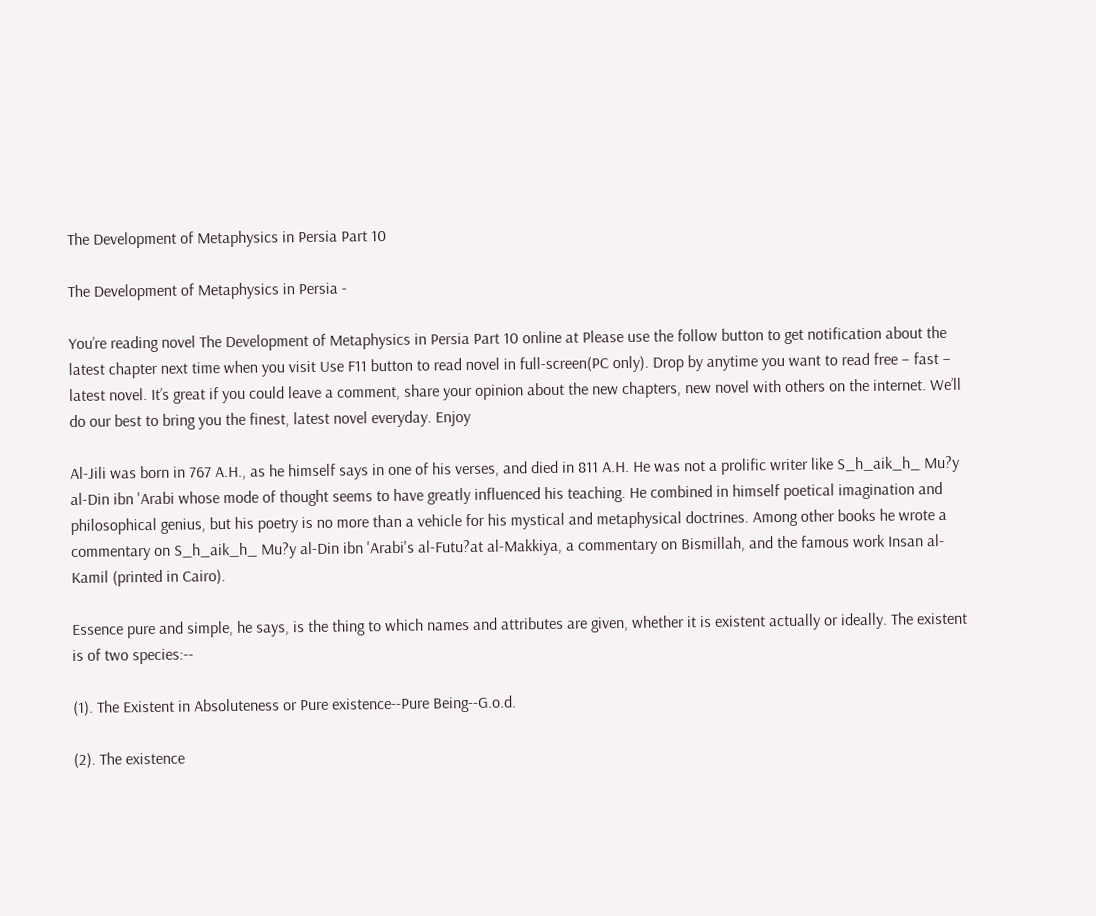The Development of Metaphysics in Persia Part 10

The Development of Metaphysics in Persia -

You’re reading novel The Development of Metaphysics in Persia Part 10 online at Please use the follow button to get notification about the latest chapter next time when you visit Use F11 button to read novel in full-screen(PC only). Drop by anytime you want to read free – fast – latest novel. It’s great if you could leave a comment, share your opinion about the new chapters, new novel with others on the internet. We’ll do our best to bring you the finest, latest novel everyday. Enjoy

Al-Jili was born in 767 A.H., as he himself says in one of his verses, and died in 811 A.H. He was not a prolific writer like S_h_aik_h_ Mu?y al-Din ibn 'Arabi whose mode of thought seems to have greatly influenced his teaching. He combined in himself poetical imagination and philosophical genius, but his poetry is no more than a vehicle for his mystical and metaphysical doctrines. Among other books he wrote a commentary on S_h_aik_h_ Mu?y al-Din ibn 'Arabi's al-Futu?at al-Makkiya, a commentary on Bismillah, and the famous work Insan al-Kamil (printed in Cairo).

Essence pure and simple, he says, is the thing to which names and attributes are given, whether it is existent actually or ideally. The existent is of two species:--

(1). The Existent in Absoluteness or Pure existence--Pure Being--G.o.d.

(2). The existence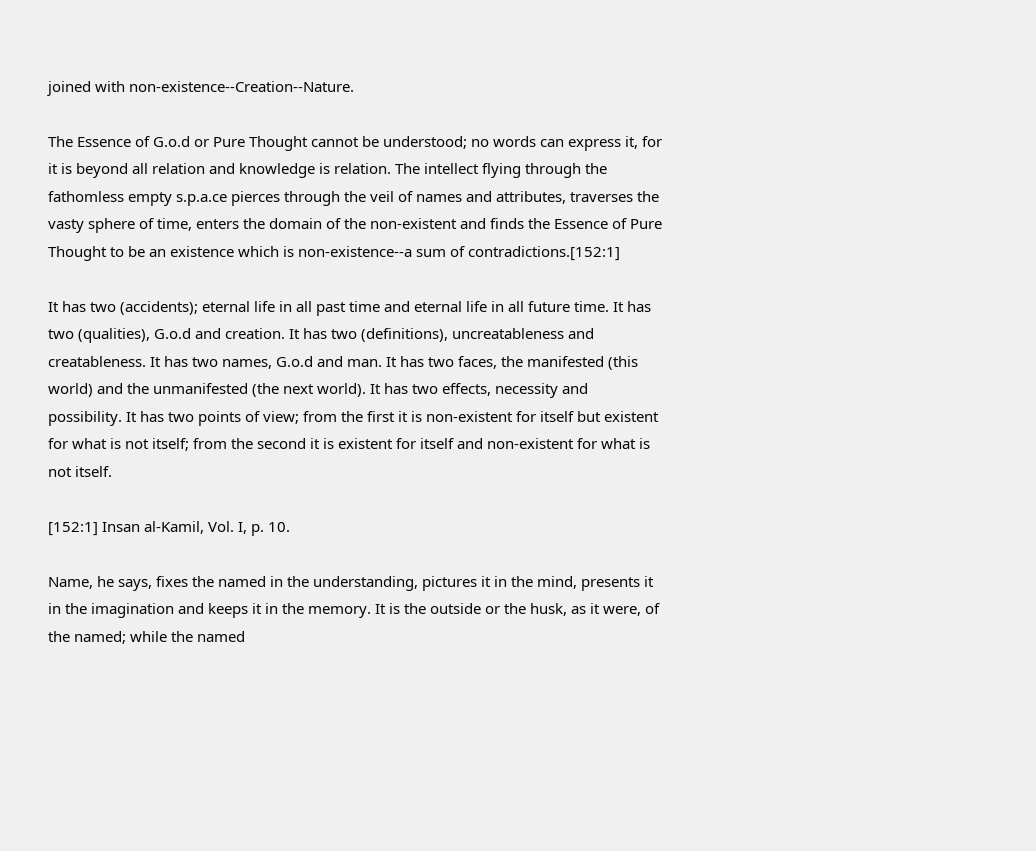joined with non-existence--Creation--Nature.

The Essence of G.o.d or Pure Thought cannot be understood; no words can express it, for it is beyond all relation and knowledge is relation. The intellect flying through the fathomless empty s.p.a.ce pierces through the veil of names and attributes, traverses the vasty sphere of time, enters the domain of the non-existent and finds the Essence of Pure Thought to be an existence which is non-existence--a sum of contradictions.[152:1]

It has two (accidents); eternal life in all past time and eternal life in all future time. It has two (qualities), G.o.d and creation. It has two (definitions), uncreatableness and creatableness. It has two names, G.o.d and man. It has two faces, the manifested (this world) and the unmanifested (the next world). It has two effects, necessity and possibility. It has two points of view; from the first it is non-existent for itself but existent for what is not itself; from the second it is existent for itself and non-existent for what is not itself.

[152:1] Insan al-Kamil, Vol. I, p. 10.

Name, he says, fixes the named in the understanding, pictures it in the mind, presents it in the imagination and keeps it in the memory. It is the outside or the husk, as it were, of the named; while the named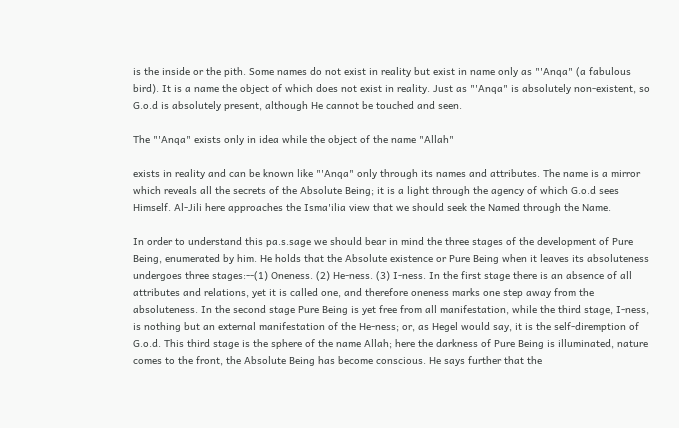is the inside or the pith. Some names do not exist in reality but exist in name only as "'Anqa" (a fabulous bird). It is a name the object of which does not exist in reality. Just as "'Anqa" is absolutely non-existent, so G.o.d is absolutely present, although He cannot be touched and seen.

The "'Anqa" exists only in idea while the object of the name "Allah"

exists in reality and can be known like "'Anqa" only through its names and attributes. The name is a mirror which reveals all the secrets of the Absolute Being; it is a light through the agency of which G.o.d sees Himself. Al-Jili here approaches the Isma'ilia view that we should seek the Named through the Name.

In order to understand this pa.s.sage we should bear in mind the three stages of the development of Pure Being, enumerated by him. He holds that the Absolute existence or Pure Being when it leaves its absoluteness undergoes three stages:--(1) Oneness. (2) He-ness. (3) I-ness. In the first stage there is an absence of all attributes and relations, yet it is called one, and therefore oneness marks one step away from the absoluteness. In the second stage Pure Being is yet free from all manifestation, while the third stage, I-ness, is nothing but an external manifestation of the He-ness; or, as Hegel would say, it is the self-diremption of G.o.d. This third stage is the sphere of the name Allah; here the darkness of Pure Being is illuminated, nature comes to the front, the Absolute Being has become conscious. He says further that the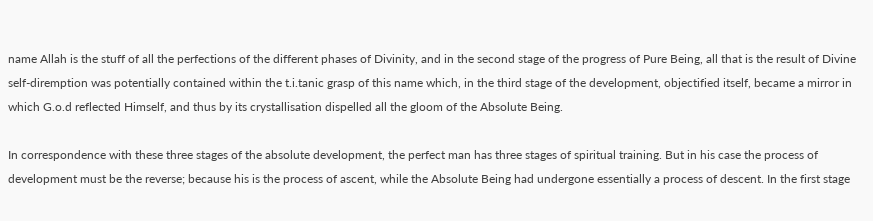name Allah is the stuff of all the perfections of the different phases of Divinity, and in the second stage of the progress of Pure Being, all that is the result of Divine self-diremption was potentially contained within the t.i.tanic grasp of this name which, in the third stage of the development, objectified itself, became a mirror in which G.o.d reflected Himself, and thus by its crystallisation dispelled all the gloom of the Absolute Being.

In correspondence with these three stages of the absolute development, the perfect man has three stages of spiritual training. But in his case the process of development must be the reverse; because his is the process of ascent, while the Absolute Being had undergone essentially a process of descent. In the first stage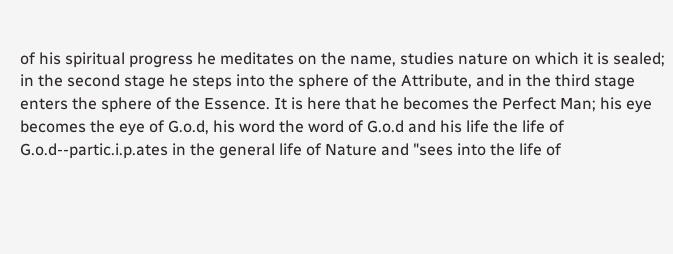of his spiritual progress he meditates on the name, studies nature on which it is sealed; in the second stage he steps into the sphere of the Attribute, and in the third stage enters the sphere of the Essence. It is here that he becomes the Perfect Man; his eye becomes the eye of G.o.d, his word the word of G.o.d and his life the life of G.o.d--partic.i.p.ates in the general life of Nature and "sees into the life of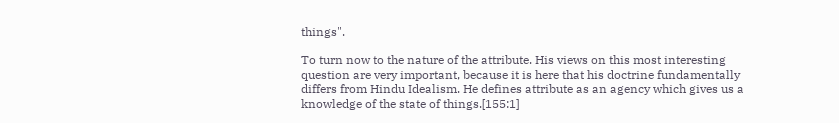things".

To turn now to the nature of the attribute. His views on this most interesting question are very important, because it is here that his doctrine fundamentally differs from Hindu Idealism. He defines attribute as an agency which gives us a knowledge of the state of things.[155:1]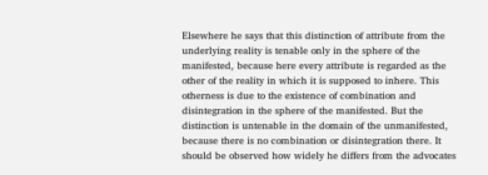Elsewhere he says that this distinction of attribute from the underlying reality is tenable only in the sphere of the manifested, because here every attribute is regarded as the other of the reality in which it is supposed to inhere. This otherness is due to the existence of combination and disintegration in the sphere of the manifested. But the distinction is untenable in the domain of the unmanifested, because there is no combination or disintegration there. It should be observed how widely he differs from the advocates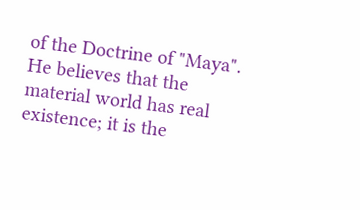of the Doctrine of "Maya". He believes that the material world has real existence; it is the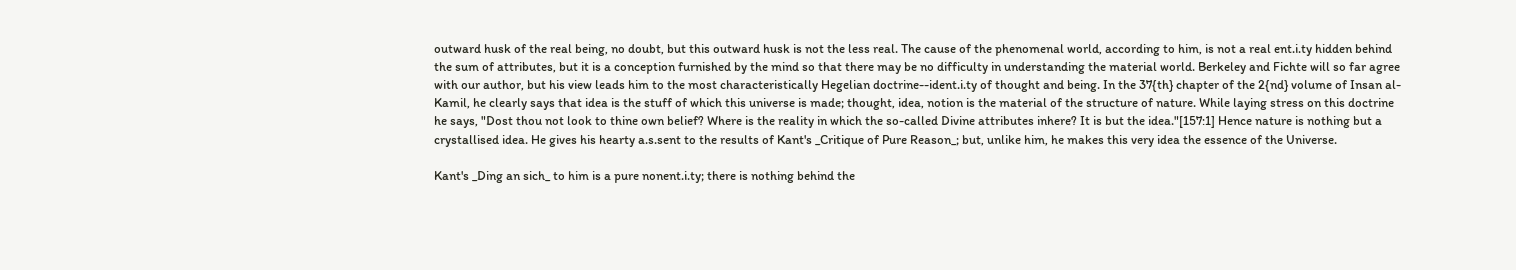outward husk of the real being, no doubt, but this outward husk is not the less real. The cause of the phenomenal world, according to him, is not a real ent.i.ty hidden behind the sum of attributes, but it is a conception furnished by the mind so that there may be no difficulty in understanding the material world. Berkeley and Fichte will so far agree with our author, but his view leads him to the most characteristically Hegelian doctrine--ident.i.ty of thought and being. In the 37{th} chapter of the 2{nd} volume of Insan al-Kamil, he clearly says that idea is the stuff of which this universe is made; thought, idea, notion is the material of the structure of nature. While laying stress on this doctrine he says, "Dost thou not look to thine own belief? Where is the reality in which the so-called Divine attributes inhere? It is but the idea."[157:1] Hence nature is nothing but a crystallised idea. He gives his hearty a.s.sent to the results of Kant's _Critique of Pure Reason_; but, unlike him, he makes this very idea the essence of the Universe.

Kant's _Ding an sich_ to him is a pure nonent.i.ty; there is nothing behind the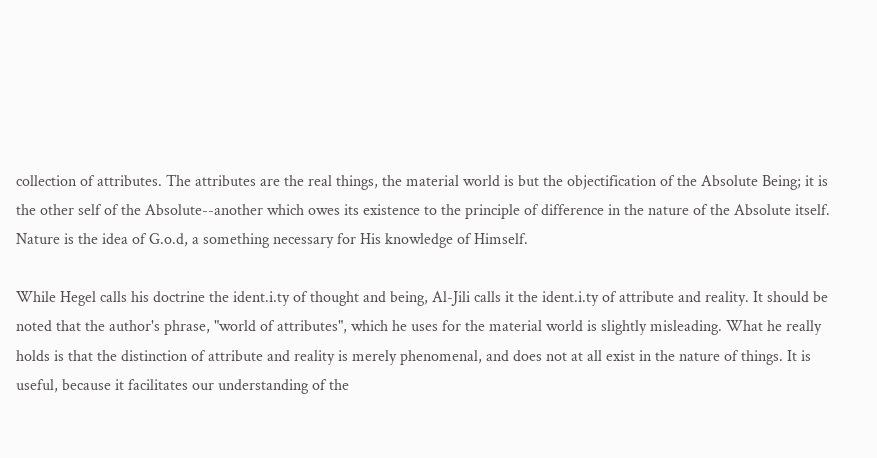collection of attributes. The attributes are the real things, the material world is but the objectification of the Absolute Being; it is the other self of the Absolute--another which owes its existence to the principle of difference in the nature of the Absolute itself. Nature is the idea of G.o.d, a something necessary for His knowledge of Himself.

While Hegel calls his doctrine the ident.i.ty of thought and being, Al-Jili calls it the ident.i.ty of attribute and reality. It should be noted that the author's phrase, "world of attributes", which he uses for the material world is slightly misleading. What he really holds is that the distinction of attribute and reality is merely phenomenal, and does not at all exist in the nature of things. It is useful, because it facilitates our understanding of the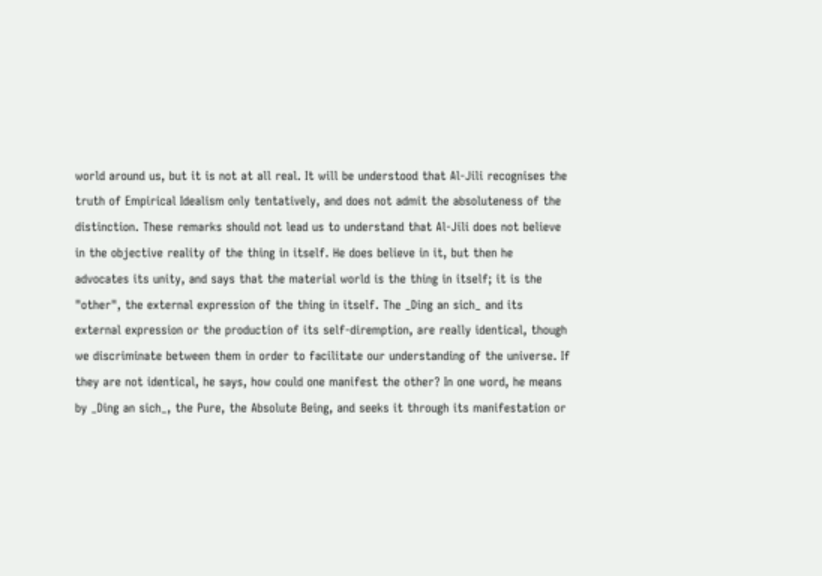world around us, but it is not at all real. It will be understood that Al-Jili recognises the truth of Empirical Idealism only tentatively, and does not admit the absoluteness of the distinction. These remarks should not lead us to understand that Al-Jili does not believe in the objective reality of the thing in itself. He does believe in it, but then he advocates its unity, and says that the material world is the thing in itself; it is the "other", the external expression of the thing in itself. The _Ding an sich_ and its external expression or the production of its self-diremption, are really identical, though we discriminate between them in order to facilitate our understanding of the universe. If they are not identical, he says, how could one manifest the other? In one word, he means by _Ding an sich_, the Pure, the Absolute Being, and seeks it through its manifestation or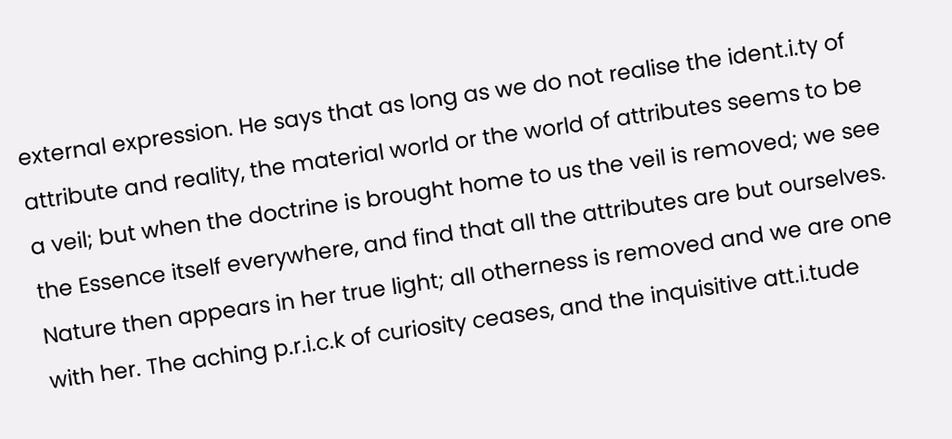external expression. He says that as long as we do not realise the ident.i.ty of attribute and reality, the material world or the world of attributes seems to be a veil; but when the doctrine is brought home to us the veil is removed; we see the Essence itself everywhere, and find that all the attributes are but ourselves. Nature then appears in her true light; all otherness is removed and we are one with her. The aching p.r.i.c.k of curiosity ceases, and the inquisitive att.i.tude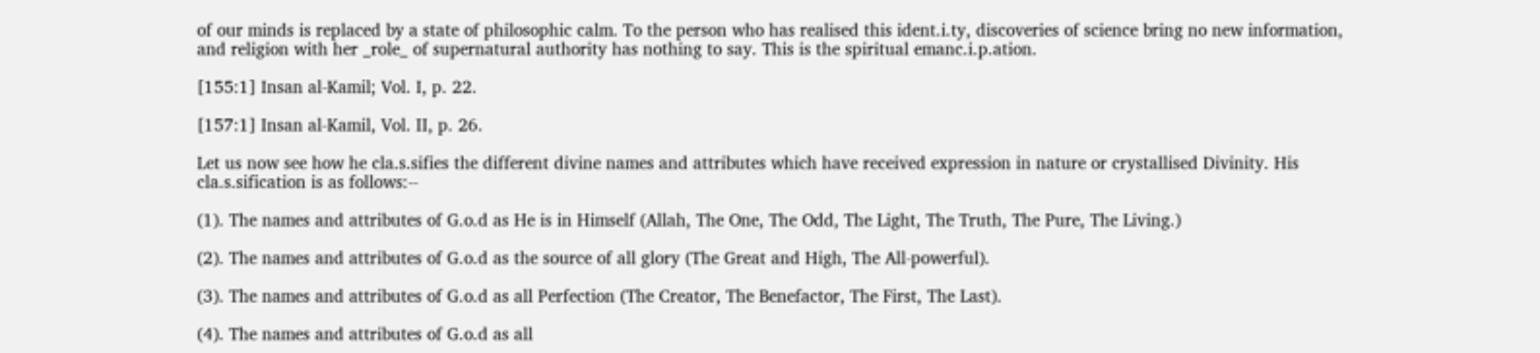of our minds is replaced by a state of philosophic calm. To the person who has realised this ident.i.ty, discoveries of science bring no new information, and religion with her _role_ of supernatural authority has nothing to say. This is the spiritual emanc.i.p.ation.

[155:1] Insan al-Kamil; Vol. I, p. 22.

[157:1] Insan al-Kamil, Vol. II, p. 26.

Let us now see how he cla.s.sifies the different divine names and attributes which have received expression in nature or crystallised Divinity. His cla.s.sification is as follows:--

(1). The names and attributes of G.o.d as He is in Himself (Allah, The One, The Odd, The Light, The Truth, The Pure, The Living.)

(2). The names and attributes of G.o.d as the source of all glory (The Great and High, The All-powerful).

(3). The names and attributes of G.o.d as all Perfection (The Creator, The Benefactor, The First, The Last).

(4). The names and attributes of G.o.d as all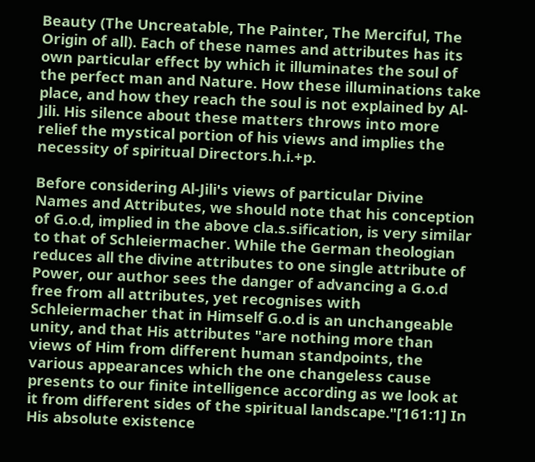Beauty (The Uncreatable, The Painter, The Merciful, The Origin of all). Each of these names and attributes has its own particular effect by which it illuminates the soul of the perfect man and Nature. How these illuminations take place, and how they reach the soul is not explained by Al-Jili. His silence about these matters throws into more relief the mystical portion of his views and implies the necessity of spiritual Directors.h.i.+p.

Before considering Al-Jili's views of particular Divine Names and Attributes, we should note that his conception of G.o.d, implied in the above cla.s.sification, is very similar to that of Schleiermacher. While the German theologian reduces all the divine attributes to one single attribute of Power, our author sees the danger of advancing a G.o.d free from all attributes, yet recognises with Schleiermacher that in Himself G.o.d is an unchangeable unity, and that His attributes "are nothing more than views of Him from different human standpoints, the various appearances which the one changeless cause presents to our finite intelligence according as we look at it from different sides of the spiritual landscape."[161:1] In His absolute existence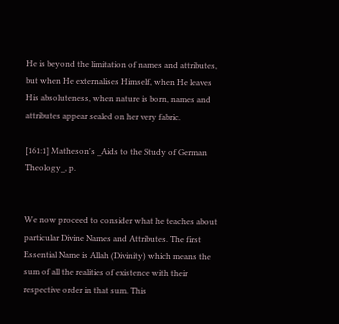He is beyond the limitation of names and attributes, but when He externalises Himself, when He leaves His absoluteness, when nature is born, names and attributes appear sealed on her very fabric.

[161:1] Matheson's _Aids to the Study of German Theology_, p.


We now proceed to consider what he teaches about particular Divine Names and Attributes. The first Essential Name is Allah (Divinity) which means the sum of all the realities of existence with their respective order in that sum. This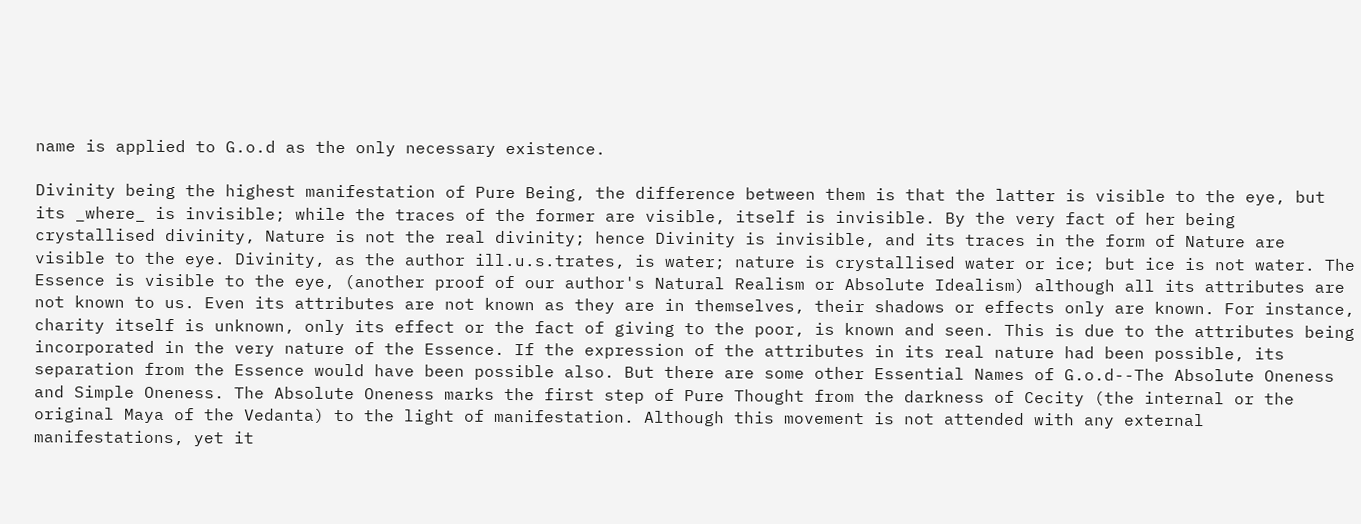name is applied to G.o.d as the only necessary existence.

Divinity being the highest manifestation of Pure Being, the difference between them is that the latter is visible to the eye, but its _where_ is invisible; while the traces of the former are visible, itself is invisible. By the very fact of her being crystallised divinity, Nature is not the real divinity; hence Divinity is invisible, and its traces in the form of Nature are visible to the eye. Divinity, as the author ill.u.s.trates, is water; nature is crystallised water or ice; but ice is not water. The Essence is visible to the eye, (another proof of our author's Natural Realism or Absolute Idealism) although all its attributes are not known to us. Even its attributes are not known as they are in themselves, their shadows or effects only are known. For instance, charity itself is unknown, only its effect or the fact of giving to the poor, is known and seen. This is due to the attributes being incorporated in the very nature of the Essence. If the expression of the attributes in its real nature had been possible, its separation from the Essence would have been possible also. But there are some other Essential Names of G.o.d--The Absolute Oneness and Simple Oneness. The Absolute Oneness marks the first step of Pure Thought from the darkness of Cecity (the internal or the original Maya of the Vedanta) to the light of manifestation. Although this movement is not attended with any external manifestations, yet it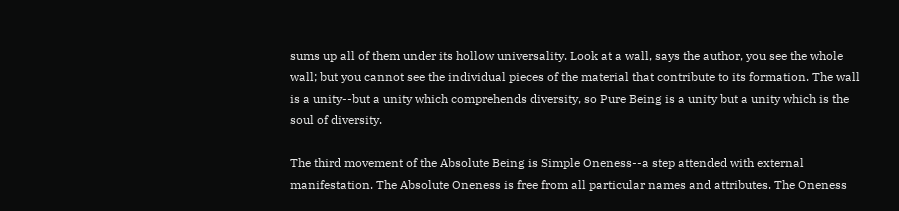sums up all of them under its hollow universality. Look at a wall, says the author, you see the whole wall; but you cannot see the individual pieces of the material that contribute to its formation. The wall is a unity--but a unity which comprehends diversity, so Pure Being is a unity but a unity which is the soul of diversity.

The third movement of the Absolute Being is Simple Oneness--a step attended with external manifestation. The Absolute Oneness is free from all particular names and attributes. The Oneness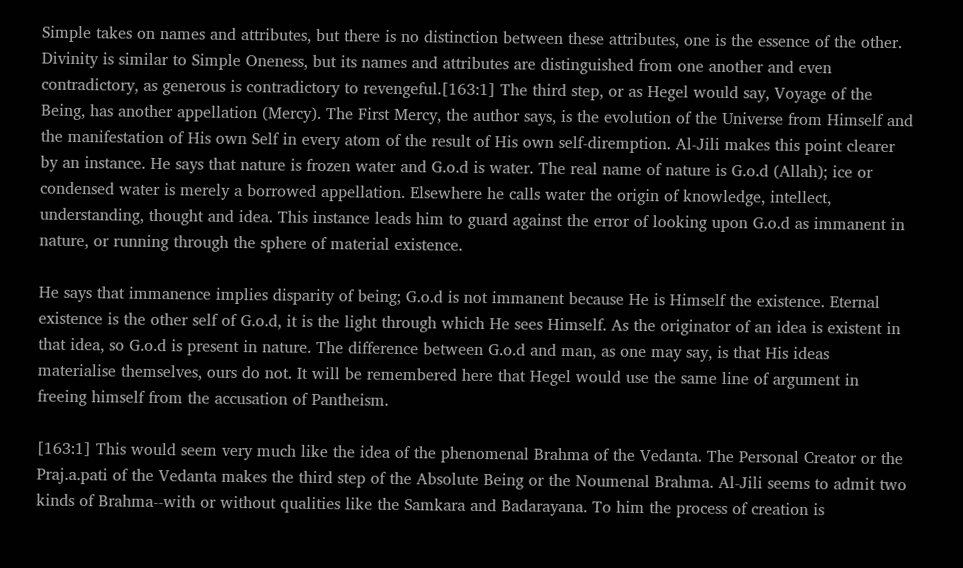Simple takes on names and attributes, but there is no distinction between these attributes, one is the essence of the other. Divinity is similar to Simple Oneness, but its names and attributes are distinguished from one another and even contradictory, as generous is contradictory to revengeful.[163:1] The third step, or as Hegel would say, Voyage of the Being, has another appellation (Mercy). The First Mercy, the author says, is the evolution of the Universe from Himself and the manifestation of His own Self in every atom of the result of His own self-diremption. Al-Jili makes this point clearer by an instance. He says that nature is frozen water and G.o.d is water. The real name of nature is G.o.d (Allah); ice or condensed water is merely a borrowed appellation. Elsewhere he calls water the origin of knowledge, intellect, understanding, thought and idea. This instance leads him to guard against the error of looking upon G.o.d as immanent in nature, or running through the sphere of material existence.

He says that immanence implies disparity of being; G.o.d is not immanent because He is Himself the existence. Eternal existence is the other self of G.o.d, it is the light through which He sees Himself. As the originator of an idea is existent in that idea, so G.o.d is present in nature. The difference between G.o.d and man, as one may say, is that His ideas materialise themselves, ours do not. It will be remembered here that Hegel would use the same line of argument in freeing himself from the accusation of Pantheism.

[163:1] This would seem very much like the idea of the phenomenal Brahma of the Vedanta. The Personal Creator or the Praj.a.pati of the Vedanta makes the third step of the Absolute Being or the Noumenal Brahma. Al-Jili seems to admit two kinds of Brahma--with or without qualities like the Samkara and Badarayana. To him the process of creation is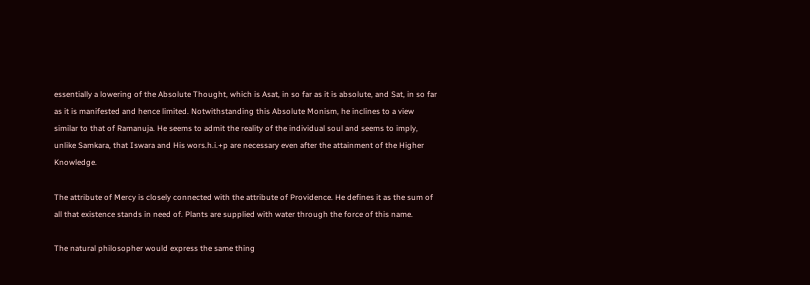essentially a lowering of the Absolute Thought, which is Asat, in so far as it is absolute, and Sat, in so far as it is manifested and hence limited. Notwithstanding this Absolute Monism, he inclines to a view similar to that of Ramanuja. He seems to admit the reality of the individual soul and seems to imply, unlike Samkara, that Iswara and His wors.h.i.+p are necessary even after the attainment of the Higher Knowledge.

The attribute of Mercy is closely connected with the attribute of Providence. He defines it as the sum of all that existence stands in need of. Plants are supplied with water through the force of this name.

The natural philosopher would express the same thing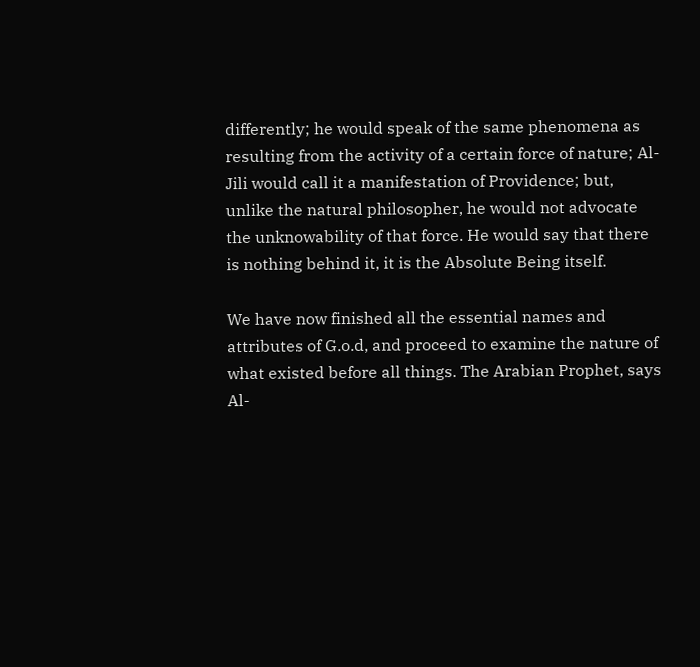differently; he would speak of the same phenomena as resulting from the activity of a certain force of nature; Al-Jili would call it a manifestation of Providence; but, unlike the natural philosopher, he would not advocate the unknowability of that force. He would say that there is nothing behind it, it is the Absolute Being itself.

We have now finished all the essential names and attributes of G.o.d, and proceed to examine the nature of what existed before all things. The Arabian Prophet, says Al-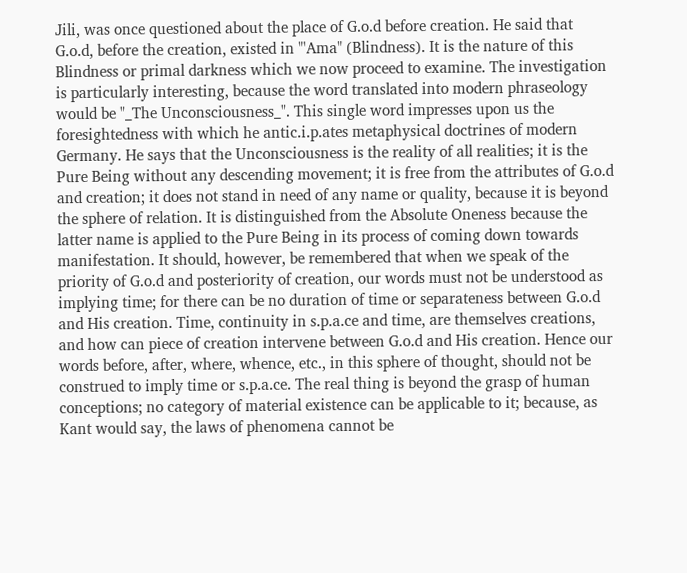Jili, was once questioned about the place of G.o.d before creation. He said that G.o.d, before the creation, existed in "'Ama" (Blindness). It is the nature of this Blindness or primal darkness which we now proceed to examine. The investigation is particularly interesting, because the word translated into modern phraseology would be "_The Unconsciousness_". This single word impresses upon us the foresightedness with which he antic.i.p.ates metaphysical doctrines of modern Germany. He says that the Unconsciousness is the reality of all realities; it is the Pure Being without any descending movement; it is free from the attributes of G.o.d and creation; it does not stand in need of any name or quality, because it is beyond the sphere of relation. It is distinguished from the Absolute Oneness because the latter name is applied to the Pure Being in its process of coming down towards manifestation. It should, however, be remembered that when we speak of the priority of G.o.d and posteriority of creation, our words must not be understood as implying time; for there can be no duration of time or separateness between G.o.d and His creation. Time, continuity in s.p.a.ce and time, are themselves creations, and how can piece of creation intervene between G.o.d and His creation. Hence our words before, after, where, whence, etc., in this sphere of thought, should not be construed to imply time or s.p.a.ce. The real thing is beyond the grasp of human conceptions; no category of material existence can be applicable to it; because, as Kant would say, the laws of phenomena cannot be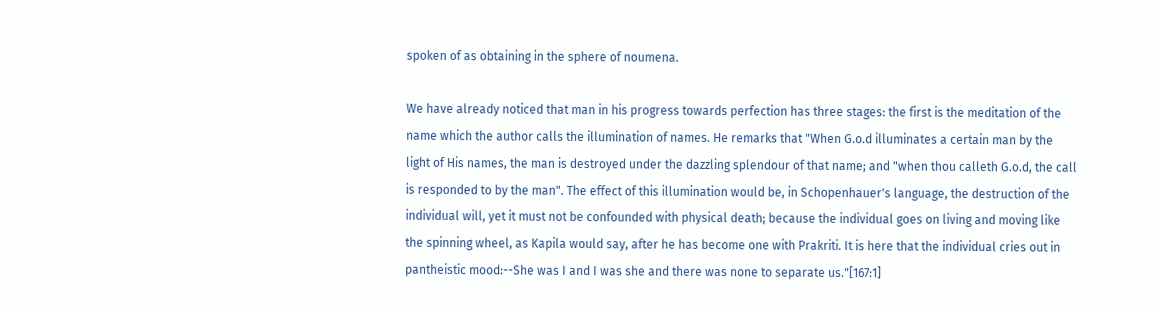spoken of as obtaining in the sphere of noumena.

We have already noticed that man in his progress towards perfection has three stages: the first is the meditation of the name which the author calls the illumination of names. He remarks that "When G.o.d illuminates a certain man by the light of His names, the man is destroyed under the dazzling splendour of that name; and "when thou calleth G.o.d, the call is responded to by the man". The effect of this illumination would be, in Schopenhauer's language, the destruction of the individual will, yet it must not be confounded with physical death; because the individual goes on living and moving like the spinning wheel, as Kapila would say, after he has become one with Prakriti. It is here that the individual cries out in pantheistic mood:--She was I and I was she and there was none to separate us."[167:1]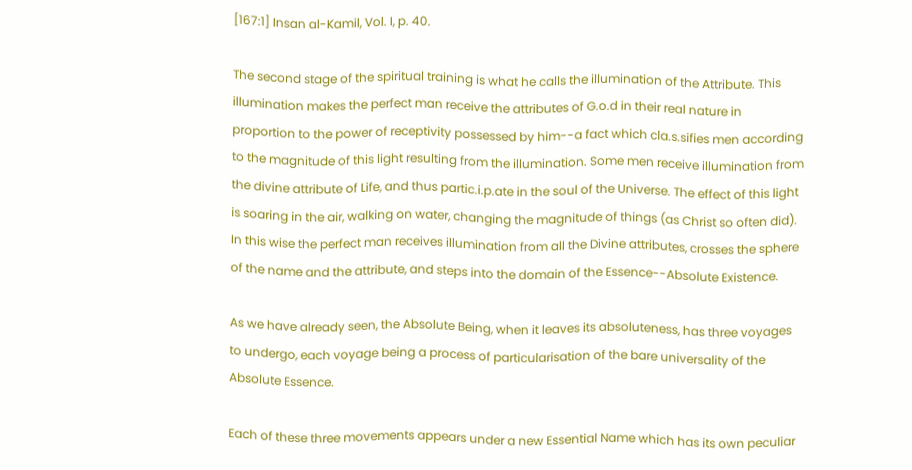[167:1] Insan al-Kamil, Vol. I, p. 40.

The second stage of the spiritual training is what he calls the illumination of the Attribute. This illumination makes the perfect man receive the attributes of G.o.d in their real nature in proportion to the power of receptivity possessed by him--a fact which cla.s.sifies men according to the magnitude of this light resulting from the illumination. Some men receive illumination from the divine attribute of Life, and thus partic.i.p.ate in the soul of the Universe. The effect of this light is soaring in the air, walking on water, changing the magnitude of things (as Christ so often did). In this wise the perfect man receives illumination from all the Divine attributes, crosses the sphere of the name and the attribute, and steps into the domain of the Essence--Absolute Existence.

As we have already seen, the Absolute Being, when it leaves its absoluteness, has three voyages to undergo, each voyage being a process of particularisation of the bare universality of the Absolute Essence.

Each of these three movements appears under a new Essential Name which has its own peculiar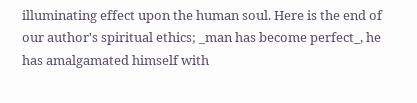illuminating effect upon the human soul. Here is the end of our author's spiritual ethics; _man has become perfect_, he has amalgamated himself with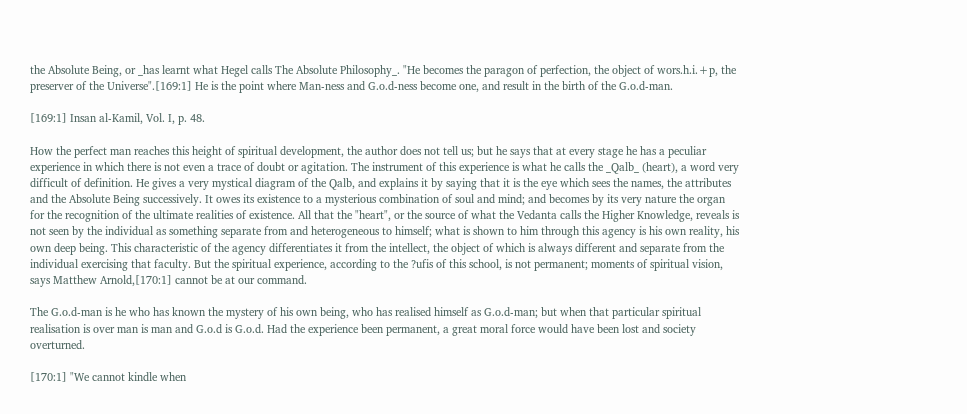the Absolute Being, or _has learnt what Hegel calls The Absolute Philosophy_. "He becomes the paragon of perfection, the object of wors.h.i.+p, the preserver of the Universe".[169:1] He is the point where Man-ness and G.o.d-ness become one, and result in the birth of the G.o.d-man.

[169:1] Insan al-Kamil, Vol. I, p. 48.

How the perfect man reaches this height of spiritual development, the author does not tell us; but he says that at every stage he has a peculiar experience in which there is not even a trace of doubt or agitation. The instrument of this experience is what he calls the _Qalb_ (heart), a word very difficult of definition. He gives a very mystical diagram of the Qalb, and explains it by saying that it is the eye which sees the names, the attributes and the Absolute Being successively. It owes its existence to a mysterious combination of soul and mind; and becomes by its very nature the organ for the recognition of the ultimate realities of existence. All that the "heart", or the source of what the Vedanta calls the Higher Knowledge, reveals is not seen by the individual as something separate from and heterogeneous to himself; what is shown to him through this agency is his own reality, his own deep being. This characteristic of the agency differentiates it from the intellect, the object of which is always different and separate from the individual exercising that faculty. But the spiritual experience, according to the ?ufis of this school, is not permanent; moments of spiritual vision, says Matthew Arnold,[170:1] cannot be at our command.

The G.o.d-man is he who has known the mystery of his own being, who has realised himself as G.o.d-man; but when that particular spiritual realisation is over man is man and G.o.d is G.o.d. Had the experience been permanent, a great moral force would have been lost and society overturned.

[170:1] "We cannot kindle when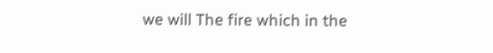we will The fire which in the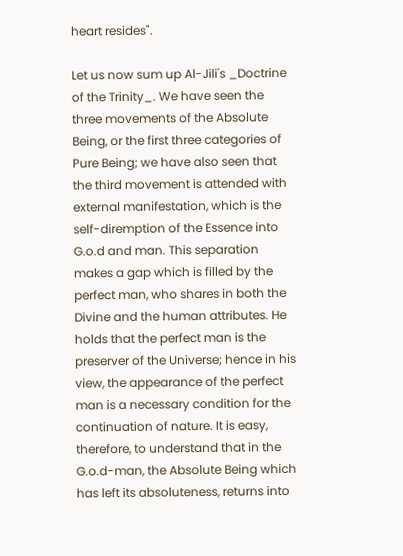heart resides".

Let us now sum up Al-Jili's _Doctrine of the Trinity_. We have seen the three movements of the Absolute Being, or the first three categories of Pure Being; we have also seen that the third movement is attended with external manifestation, which is the self-diremption of the Essence into G.o.d and man. This separation makes a gap which is filled by the perfect man, who shares in both the Divine and the human attributes. He holds that the perfect man is the preserver of the Universe; hence in his view, the appearance of the perfect man is a necessary condition for the continuation of nature. It is easy, therefore, to understand that in the G.o.d-man, the Absolute Being which has left its absoluteness, returns into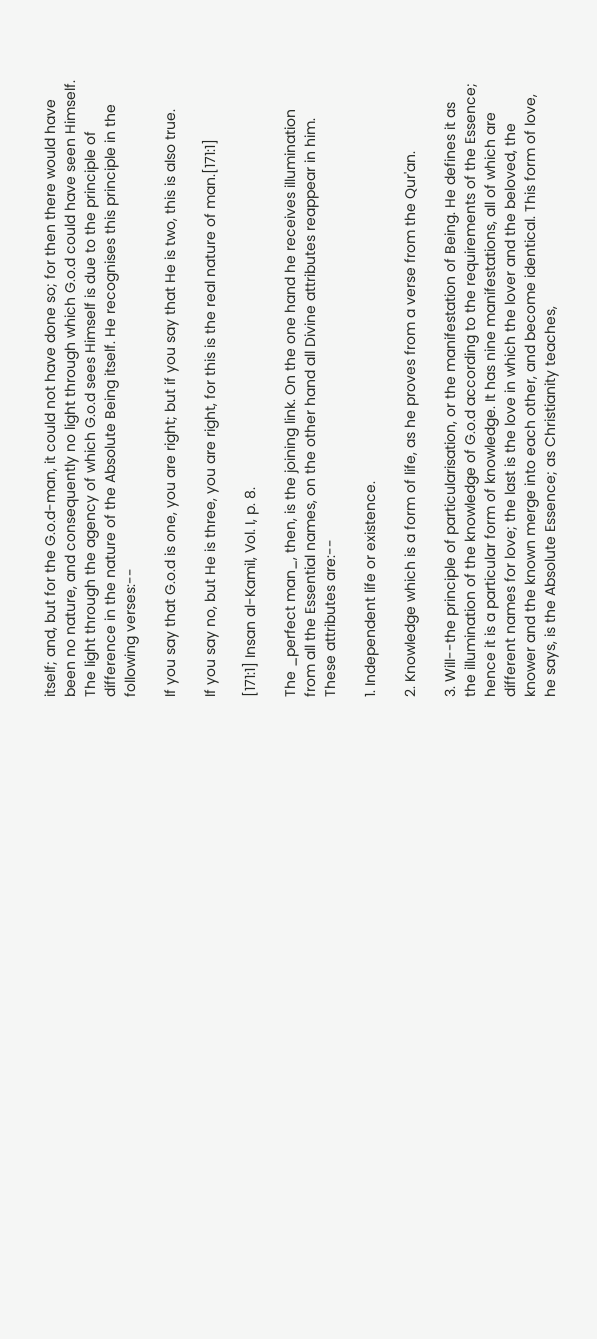itself; and, but for the G.o.d-man, it could not have done so; for then there would have been no nature, and consequently no light through which G.o.d could have seen Himself. The light through the agency of which G.o.d sees Himself is due to the principle of difference in the nature of the Absolute Being itself. He recognises this principle in the following verses:--

If you say that G.o.d is one, you are right; but if you say that He is two, this is also true.

If you say no, but He is three, you are right, for this is the real nature of man.[171:1]

[171:1] Insan al-Kamil, Vol. I, p. 8.

The _perfect man_, then, is the joining link. On the one hand he receives illumination from all the Essential names, on the other hand all Divine attributes reappear in him. These attributes are:--

1. Independent life or existence.

2. Knowledge which is a form of life, as he proves from a verse from the Qur'an.

3. Will--the principle of particularisation, or the manifestation of Being. He defines it as the illumination of the knowledge of G.o.d according to the requirements of the Essence; hence it is a particular form of knowledge. It has nine manifestations, all of which are different names for love; the last is the love in which the lover and the beloved, the knower and the known merge into each other, and become identical. This form of love, he says, is the Absolute Essence; as Christianity teaches,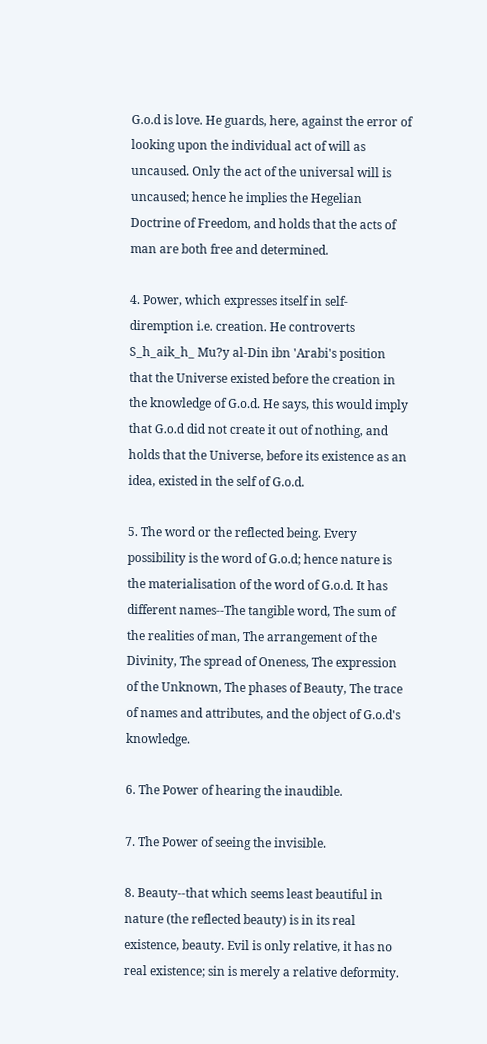G.o.d is love. He guards, here, against the error of looking upon the individual act of will as uncaused. Only the act of the universal will is uncaused; hence he implies the Hegelian Doctrine of Freedom, and holds that the acts of man are both free and determined.

4. Power, which expresses itself in self-diremption i.e. creation. He controverts S_h_aik_h_ Mu?y al-Din ibn 'Arabi's position that the Universe existed before the creation in the knowledge of G.o.d. He says, this would imply that G.o.d did not create it out of nothing, and holds that the Universe, before its existence as an idea, existed in the self of G.o.d.

5. The word or the reflected being. Every possibility is the word of G.o.d; hence nature is the materialisation of the word of G.o.d. It has different names--The tangible word, The sum of the realities of man, The arrangement of the Divinity, The spread of Oneness, The expression of the Unknown, The phases of Beauty, The trace of names and attributes, and the object of G.o.d's knowledge.

6. The Power of hearing the inaudible.

7. The Power of seeing the invisible.

8. Beauty--that which seems least beautiful in nature (the reflected beauty) is in its real existence, beauty. Evil is only relative, it has no real existence; sin is merely a relative deformity.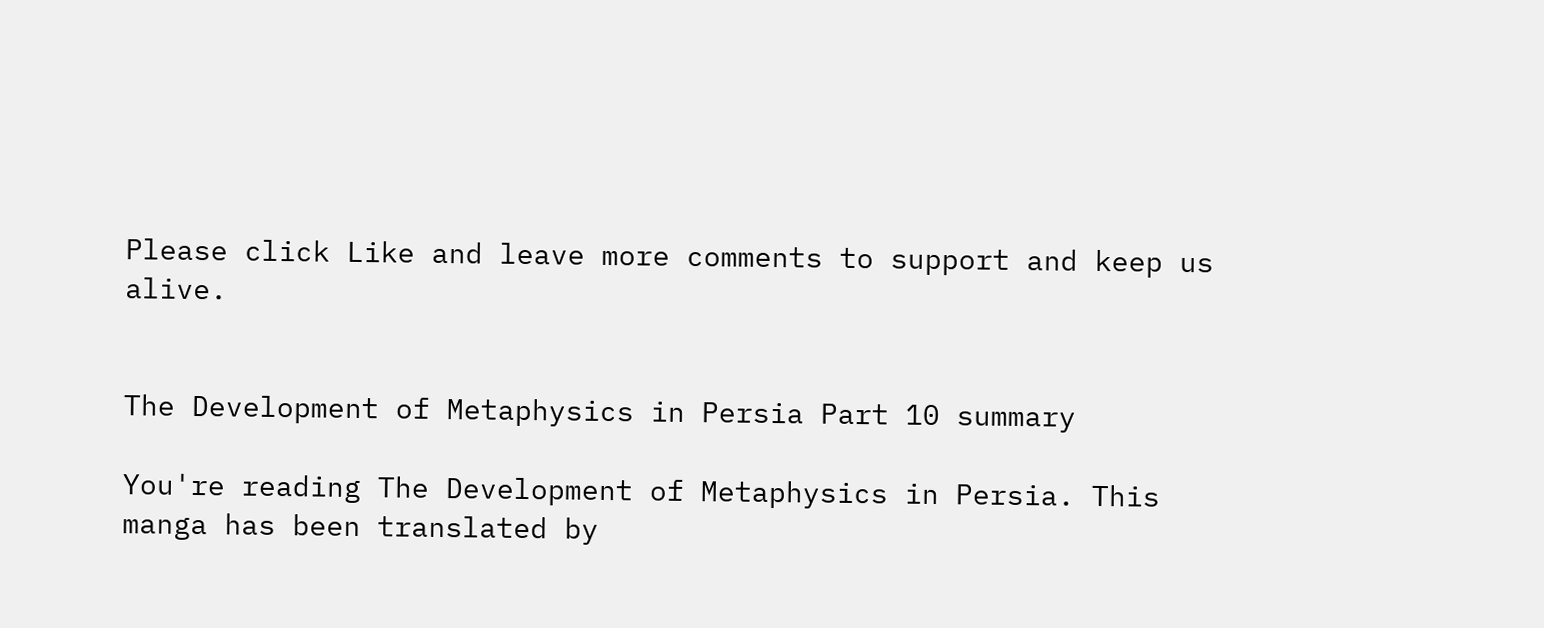Please click Like and leave more comments to support and keep us alive.


The Development of Metaphysics in Persia Part 10 summary

You're reading The Development of Metaphysics in Persia. This manga has been translated by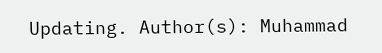Updating. Author(s): Muhammad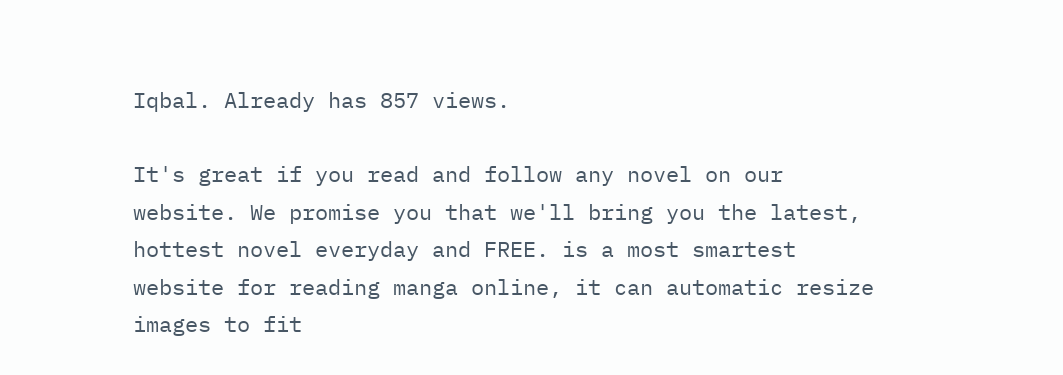Iqbal. Already has 857 views.

It's great if you read and follow any novel on our website. We promise you that we'll bring you the latest, hottest novel everyday and FREE. is a most smartest website for reading manga online, it can automatic resize images to fit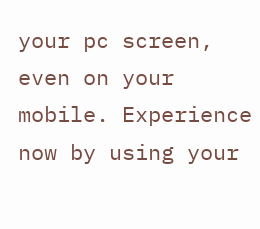your pc screen, even on your mobile. Experience now by using your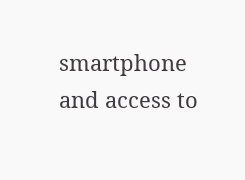smartphone and access to